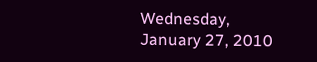Wednesday, January 27, 2010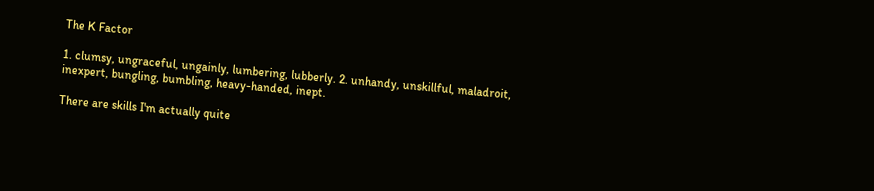The K Factor

1. clumsy, ungraceful, ungainly, lumbering, lubberly. 2. unhandy, unskillful, maladroit, inexpert, bungling, bumbling, heavy-handed, inept.

There are skills I'm actually quite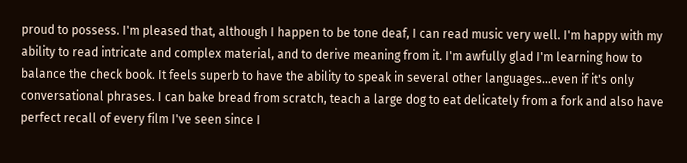proud to possess. I'm pleased that, although I happen to be tone deaf, I can read music very well. I'm happy with my ability to read intricate and complex material, and to derive meaning from it. I'm awfully glad I'm learning how to balance the check book. It feels superb to have the ability to speak in several other languages...even if it's only conversational phrases. I can bake bread from scratch, teach a large dog to eat delicately from a fork and also have perfect recall of every film I've seen since I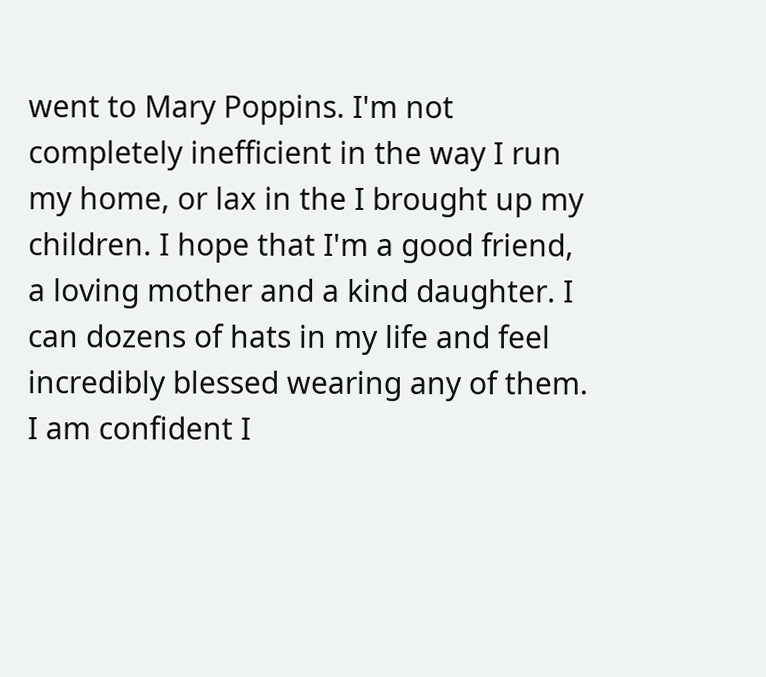went to Mary Poppins. I'm not completely inefficient in the way I run my home, or lax in the I brought up my children. I hope that I'm a good friend, a loving mother and a kind daughter. I can dozens of hats in my life and feel incredibly blessed wearing any of them. I am confident I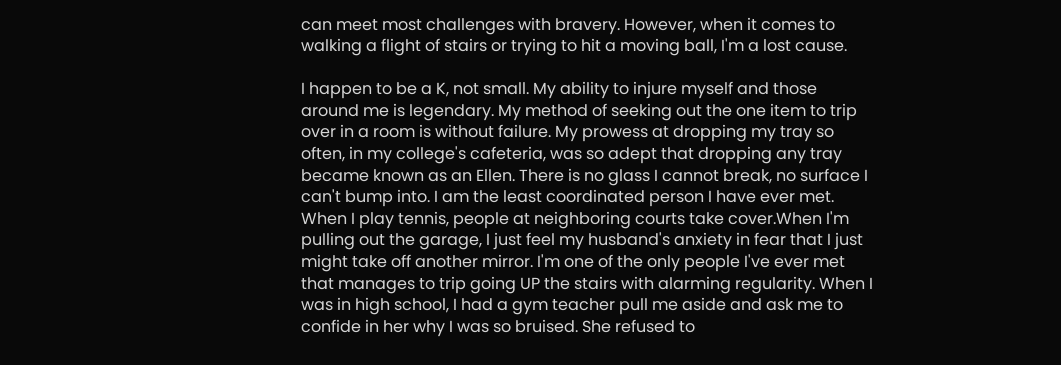can meet most challenges with bravery. However, when it comes to walking a flight of stairs or trying to hit a moving ball, I'm a lost cause.

I happen to be a K, not small. My ability to injure myself and those around me is legendary. My method of seeking out the one item to trip over in a room is without failure. My prowess at dropping my tray so often, in my college's cafeteria, was so adept that dropping any tray became known as an Ellen. There is no glass I cannot break, no surface I can't bump into. I am the least coordinated person I have ever met. When I play tennis, people at neighboring courts take cover.When I'm pulling out the garage, I just feel my husband's anxiety in fear that I just might take off another mirror. I'm one of the only people I've ever met that manages to trip going UP the stairs with alarming regularity. When I was in high school, I had a gym teacher pull me aside and ask me to confide in her why I was so bruised. She refused to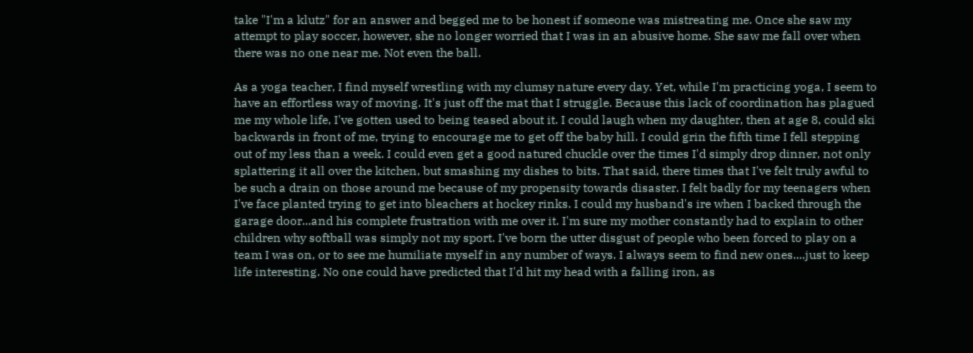take "I'm a klutz" for an answer and begged me to be honest if someone was mistreating me. Once she saw my attempt to play soccer, however, she no longer worried that I was in an abusive home. She saw me fall over when there was no one near me. Not even the ball.

As a yoga teacher, I find myself wrestling with my clumsy nature every day. Yet, while I'm practicing yoga, I seem to have an effortless way of moving. It's just off the mat that I struggle. Because this lack of coordination has plagued me my whole life, I've gotten used to being teased about it. I could laugh when my daughter, then at age 8, could ski backwards in front of me, trying to encourage me to get off the baby hill. I could grin the fifth time I fell stepping out of my less than a week. I could even get a good natured chuckle over the times I'd simply drop dinner, not only splattering it all over the kitchen, but smashing my dishes to bits. That said, there times that I've felt truly awful to be such a drain on those around me because of my propensity towards disaster. I felt badly for my teenagers when I've face planted trying to get into bleachers at hockey rinks. I could my husband's ire when I backed through the garage door...and his complete frustration with me over it. I'm sure my mother constantly had to explain to other children why softball was simply not my sport. I've born the utter disgust of people who been forced to play on a team I was on, or to see me humiliate myself in any number of ways. I always seem to find new ones....just to keep life interesting. No one could have predicted that I'd hit my head with a falling iron, as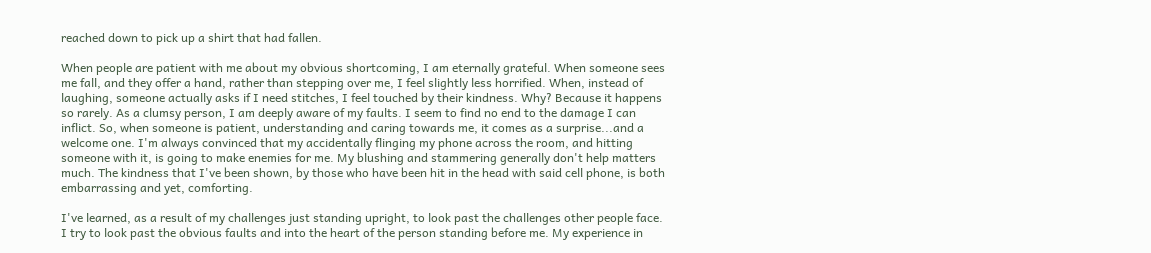reached down to pick up a shirt that had fallen.

When people are patient with me about my obvious shortcoming, I am eternally grateful. When someone sees me fall, and they offer a hand, rather than stepping over me, I feel slightly less horrified. When, instead of laughing, someone actually asks if I need stitches, I feel touched by their kindness. Why? Because it happens so rarely. As a clumsy person, I am deeply aware of my faults. I seem to find no end to the damage I can inflict. So, when someone is patient, understanding and caring towards me, it comes as a surprise...and a welcome one. I'm always convinced that my accidentally flinging my phone across the room, and hitting someone with it, is going to make enemies for me. My blushing and stammering generally don't help matters much. The kindness that I've been shown, by those who have been hit in the head with said cell phone, is both embarrassing and yet, comforting.

I've learned, as a result of my challenges just standing upright, to look past the challenges other people face. I try to look past the obvious faults and into the heart of the person standing before me. My experience in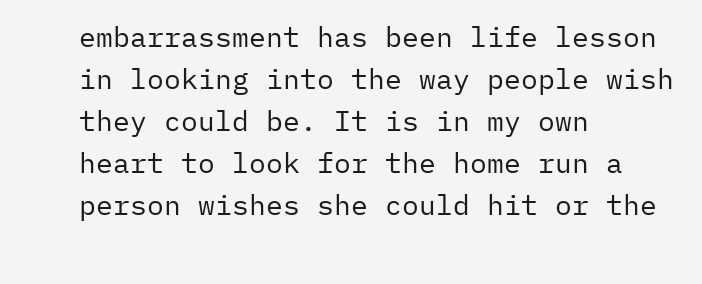embarrassment has been life lesson in looking into the way people wish they could be. It is in my own heart to look for the home run a person wishes she could hit or the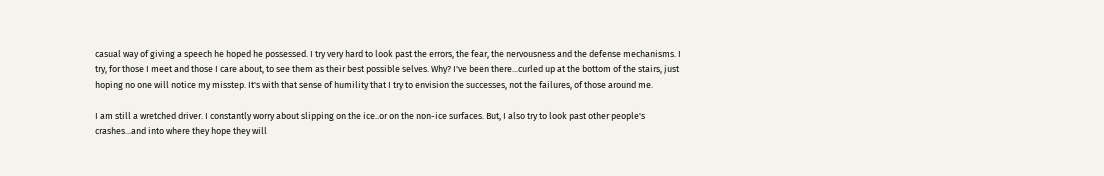casual way of giving a speech he hoped he possessed. I try very hard to look past the errors, the fear, the nervousness and the defense mechanisms. I try, for those I meet and those I care about, to see them as their best possible selves. Why? I've been there...curled up at the bottom of the stairs, just hoping no one will notice my misstep. It's with that sense of humility that I try to envision the successes, not the failures, of those around me.

I am still a wretched driver. I constantly worry about slipping on the ice..or on the non-ice surfaces. But, I also try to look past other people's crashes...and into where they hope they will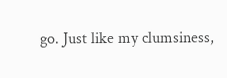go. Just like my clumsiness,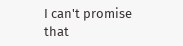I can't promise that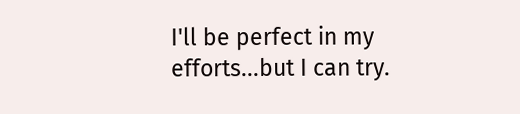I'll be perfect in my efforts...but I can try.